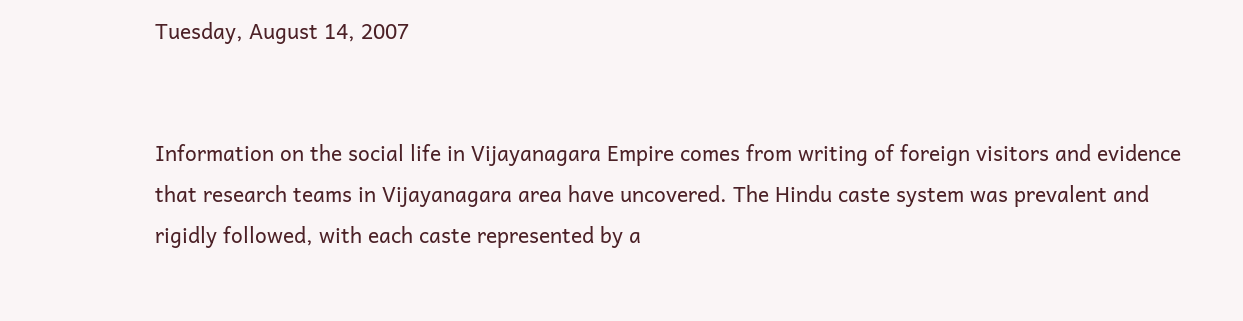Tuesday, August 14, 2007


Information on the social life in Vijayanagara Empire comes from writing of foreign visitors and evidence that research teams in Vijayanagara area have uncovered. The Hindu caste system was prevalent and rigidly followed, with each caste represented by a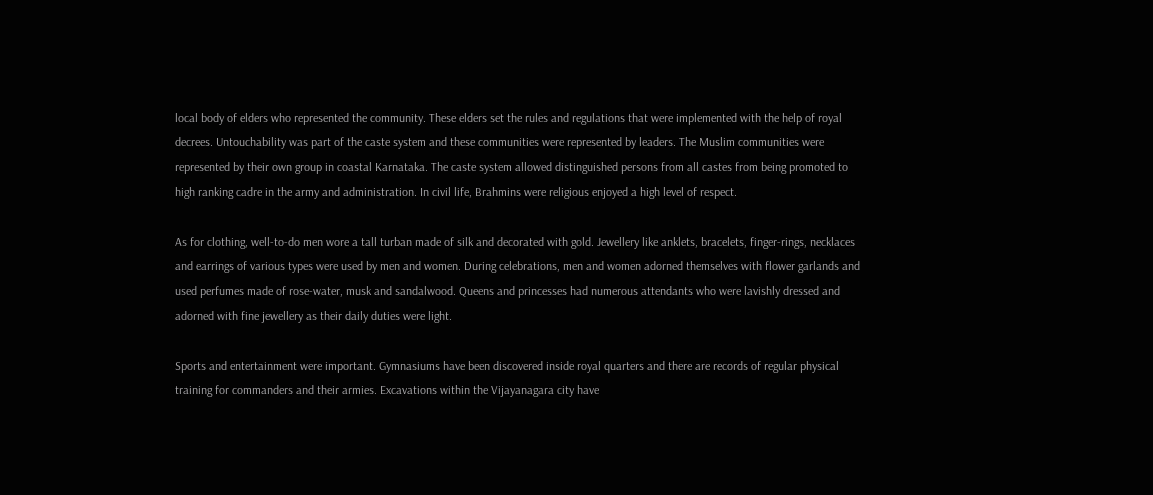local body of elders who represented the community. These elders set the rules and regulations that were implemented with the help of royal decrees. Untouchability was part of the caste system and these communities were represented by leaders. The Muslim communities were represented by their own group in coastal Karnataka. The caste system allowed distinguished persons from all castes from being promoted to high ranking cadre in the army and administration. In civil life, Brahmins were religious enjoyed a high level of respect.

As for clothing, well-to-do men wore a tall turban made of silk and decorated with gold. Jewellery like anklets, bracelets, finger-rings, necklaces and earrings of various types were used by men and women. During celebrations, men and women adorned themselves with flower garlands and used perfumes made of rose-water, musk and sandalwood. Queens and princesses had numerous attendants who were lavishly dressed and adorned with fine jewellery as their daily duties were light.

Sports and entertainment were important. Gymnasiums have been discovered inside royal quarters and there are records of regular physical training for commanders and their armies. Excavations within the Vijayanagara city have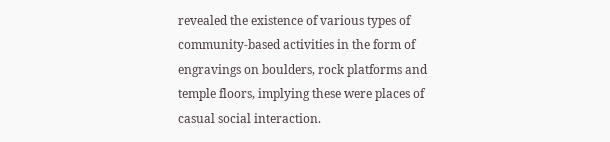revealed the existence of various types of community-based activities in the form of engravings on boulders, rock platforms and temple floors, implying these were places of casual social interaction.